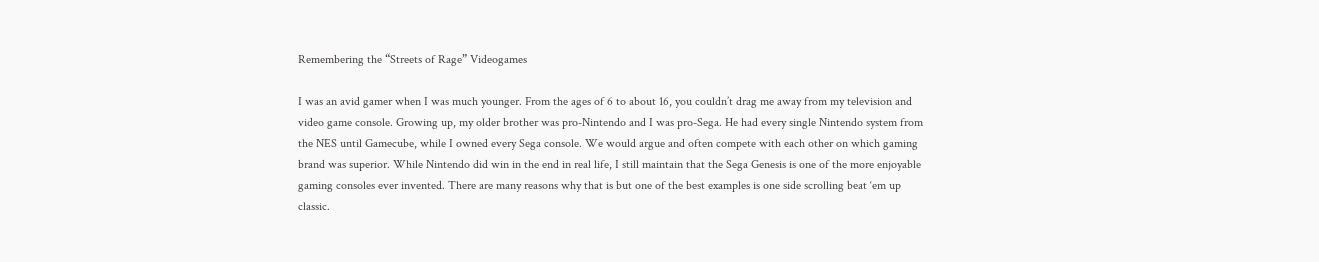Remembering the “Streets of Rage” Videogames

I was an avid gamer when I was much younger. From the ages of 6 to about 16, you couldn’t drag me away from my television and video game console. Growing up, my older brother was pro-Nintendo and I was pro-Sega. He had every single Nintendo system from the NES until Gamecube, while I owned every Sega console. We would argue and often compete with each other on which gaming brand was superior. While Nintendo did win in the end in real life, I still maintain that the Sega Genesis is one of the more enjoyable gaming consoles ever invented. There are many reasons why that is but one of the best examples is one side scrolling beat ‘em up classic.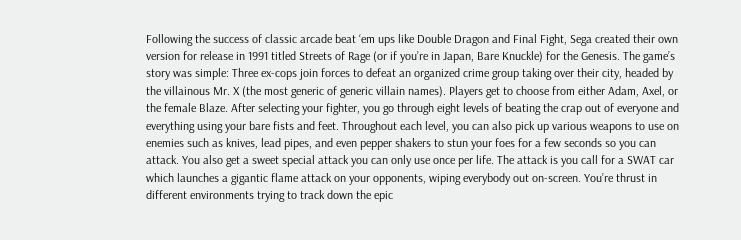Following the success of classic arcade beat ‘em ups like Double Dragon and Final Fight, Sega created their own version for release in 1991 titled Streets of Rage (or if you’re in Japan, Bare Knuckle) for the Genesis. The game’s story was simple: Three ex-cops join forces to defeat an organized crime group taking over their city, headed by the villainous Mr. X (the most generic of generic villain names). Players get to choose from either Adam, Axel, or the female Blaze. After selecting your fighter, you go through eight levels of beating the crap out of everyone and everything using your bare fists and feet. Throughout each level, you can also pick up various weapons to use on enemies such as knives, lead pipes, and even pepper shakers to stun your foes for a few seconds so you can attack. You also get a sweet special attack you can only use once per life. The attack is you call for a SWAT car which launches a gigantic flame attack on your opponents, wiping everybody out on-screen. You’re thrust in different environments trying to track down the epic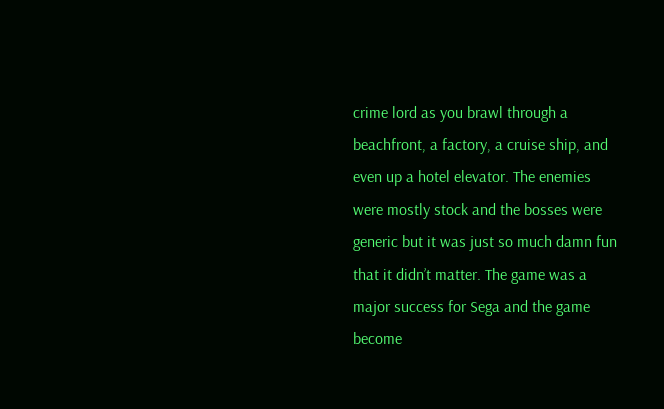crime lord as you brawl through a beachfront, a factory, a cruise ship, and even up a hotel elevator. The enemies were mostly stock and the bosses were generic but it was just so much damn fun that it didn’t matter. The game was a major success for Sega and the game become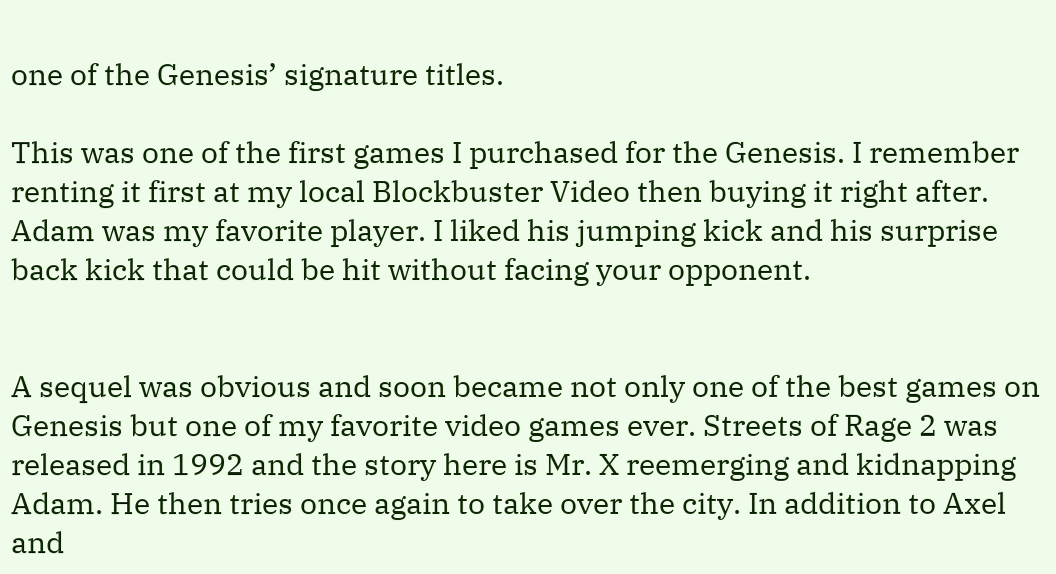one of the Genesis’ signature titles.

This was one of the first games I purchased for the Genesis. I remember renting it first at my local Blockbuster Video then buying it right after. Adam was my favorite player. I liked his jumping kick and his surprise back kick that could be hit without facing your opponent.


A sequel was obvious and soon became not only one of the best games on Genesis but one of my favorite video games ever. Streets of Rage 2 was released in 1992 and the story here is Mr. X reemerging and kidnapping Adam. He then tries once again to take over the city. In addition to Axel and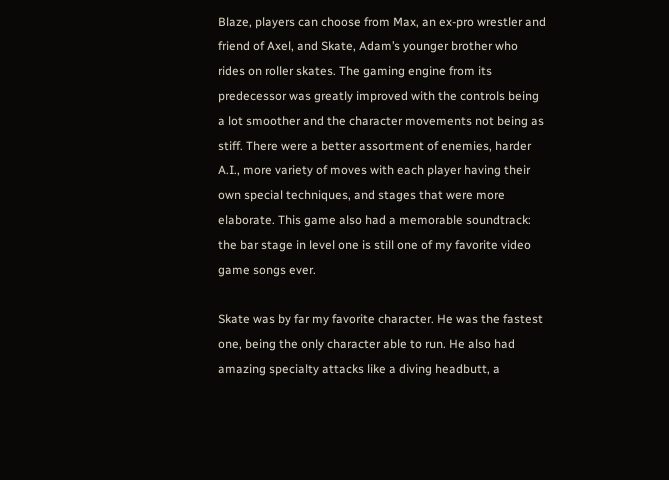Blaze, players can choose from Max, an ex-pro wrestler and friend of Axel, and Skate, Adam’s younger brother who rides on roller skates. The gaming engine from its predecessor was greatly improved with the controls being a lot smoother and the character movements not being as stiff. There were a better assortment of enemies, harder A.I., more variety of moves with each player having their own special techniques, and stages that were more elaborate. This game also had a memorable soundtrack: the bar stage in level one is still one of my favorite video game songs ever.

Skate was by far my favorite character. He was the fastest one, being the only character able to run. He also had amazing specialty attacks like a diving headbutt, a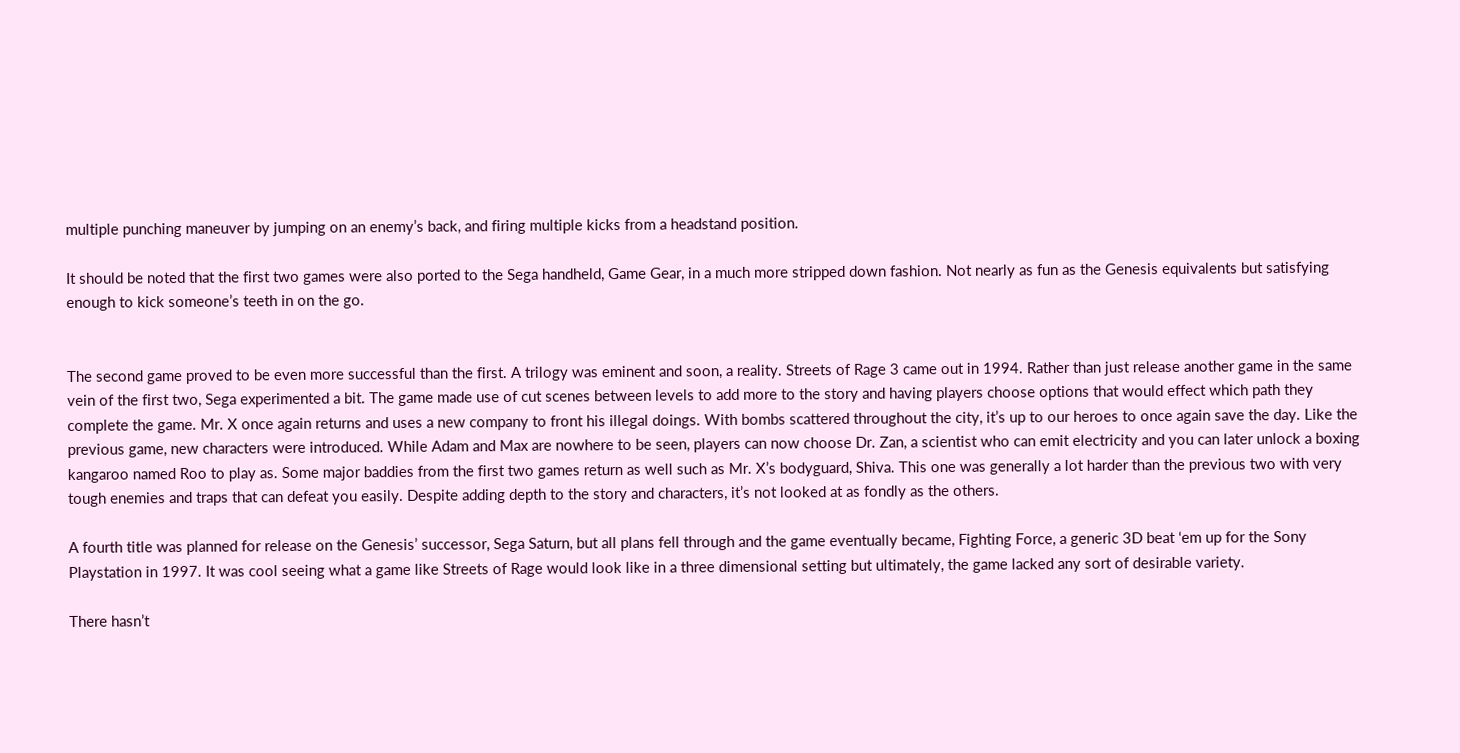multiple punching maneuver by jumping on an enemy’s back, and firing multiple kicks from a headstand position.

It should be noted that the first two games were also ported to the Sega handheld, Game Gear, in a much more stripped down fashion. Not nearly as fun as the Genesis equivalents but satisfying enough to kick someone’s teeth in on the go.


The second game proved to be even more successful than the first. A trilogy was eminent and soon, a reality. Streets of Rage 3 came out in 1994. Rather than just release another game in the same vein of the first two, Sega experimented a bit. The game made use of cut scenes between levels to add more to the story and having players choose options that would effect which path they complete the game. Mr. X once again returns and uses a new company to front his illegal doings. With bombs scattered throughout the city, it’s up to our heroes to once again save the day. Like the previous game, new characters were introduced. While Adam and Max are nowhere to be seen, players can now choose Dr. Zan, a scientist who can emit electricity and you can later unlock a boxing kangaroo named Roo to play as. Some major baddies from the first two games return as well such as Mr. X’s bodyguard, Shiva. This one was generally a lot harder than the previous two with very tough enemies and traps that can defeat you easily. Despite adding depth to the story and characters, it’s not looked at as fondly as the others.

A fourth title was planned for release on the Genesis’ successor, Sega Saturn, but all plans fell through and the game eventually became, Fighting Force, a generic 3D beat ‘em up for the Sony Playstation in 1997. It was cool seeing what a game like Streets of Rage would look like in a three dimensional setting but ultimately, the game lacked any sort of desirable variety.

There hasn’t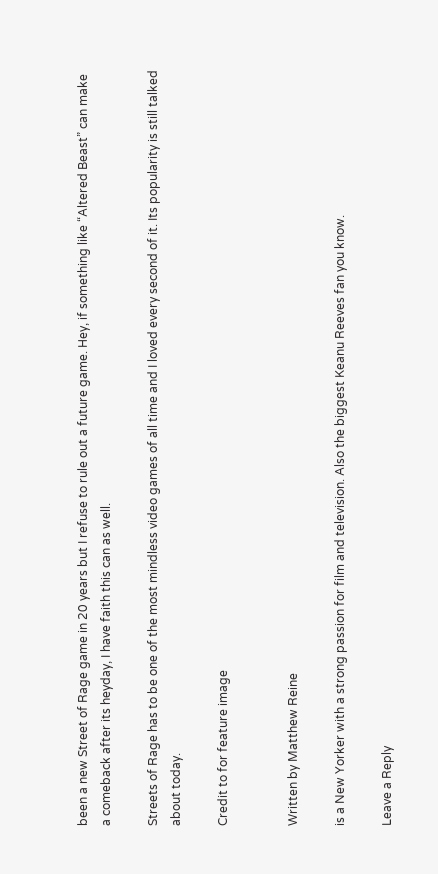been a new Street of Rage game in 20 years but I refuse to rule out a future game. Hey, if something like “Altered Beast” can make a comeback after its heyday, I have faith this can as well.

Streets of Rage has to be one of the most mindless video games of all time and I loved every second of it. Its popularity is still talked about today.

Credit to for feature image


Written by Matthew Reine

is a New Yorker with a strong passion for film and television. Also the biggest Keanu Reeves fan you know.

Leave a Reply